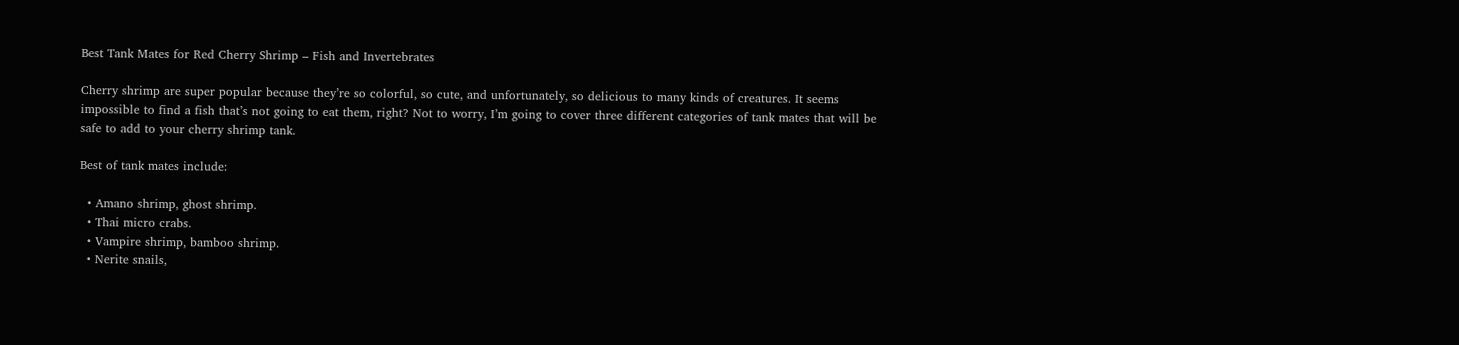Best Tank Mates for Red Cherry Shrimp – Fish and Invertebrates

Cherry shrimp are super popular because they’re so colorful, so cute, and unfortunately, so delicious to many kinds of creatures. It seems impossible to find a fish that’s not going to eat them, right? Not to worry, I’m going to cover three different categories of tank mates that will be safe to add to your cherry shrimp tank.

Best of tank mates include:

  • Amano shrimp, ghost shrimp.
  • Thai micro crabs.
  • Vampire shrimp, bamboo shrimp.
  • Nerite snails,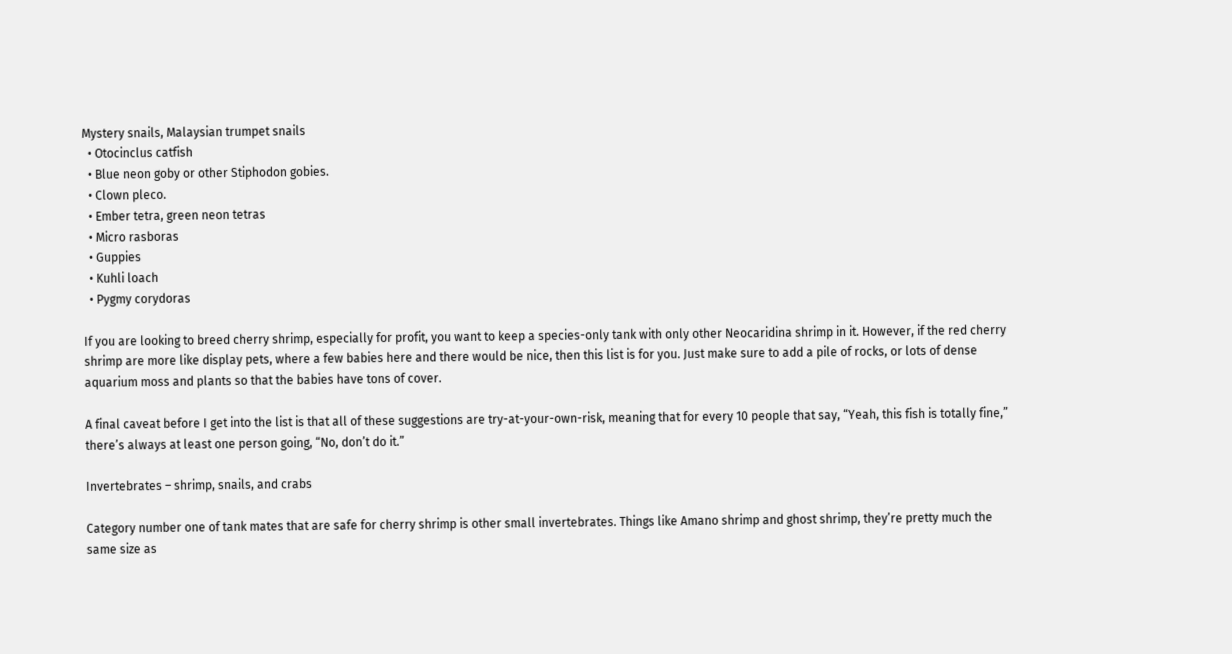Mystery snails, Malaysian trumpet snails
  • Otocinclus catfish
  • Blue neon goby or other Stiphodon gobies.
  • Clown pleco.
  • Ember tetra, green neon tetras
  • Micro rasboras
  • Guppies
  • Kuhli loach
  • Pygmy corydoras

If you are looking to breed cherry shrimp, especially for profit, you want to keep a species-only tank with only other Neocaridina shrimp in it. However, if the red cherry shrimp are more like display pets, where a few babies here and there would be nice, then this list is for you. Just make sure to add a pile of rocks, or lots of dense aquarium moss and plants so that the babies have tons of cover.

A final caveat before I get into the list is that all of these suggestions are try-at-your-own-risk, meaning that for every 10 people that say, “Yeah, this fish is totally fine,” there’s always at least one person going, “No, don’t do it.”

Invertebrates – shrimp, snails, and crabs

Category number one of tank mates that are safe for cherry shrimp is other small invertebrates. Things like Amano shrimp and ghost shrimp, they’re pretty much the same size as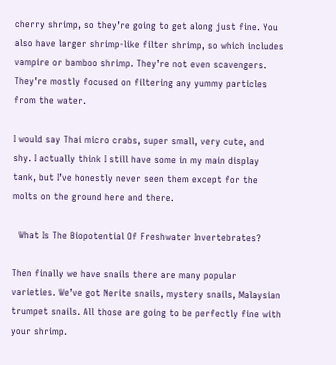cherry shrimp, so they’re going to get along just fine. You also have larger shrimp-like filter shrimp, so which includes vampire or bamboo shrimp. They’re not even scavengers. They’re mostly focused on filtering any yummy particles from the water.

I would say Thai micro crabs, super small, very cute, and shy. I actually think I still have some in my main display tank, but I’ve honestly never seen them except for the molts on the ground here and there.

  What Is The Biopotential Of Freshwater Invertebrates?

Then finally we have snails there are many popular varieties. We’ve got Nerite snails, mystery snails, Malaysian trumpet snails. All those are going to be perfectly fine with your shrimp.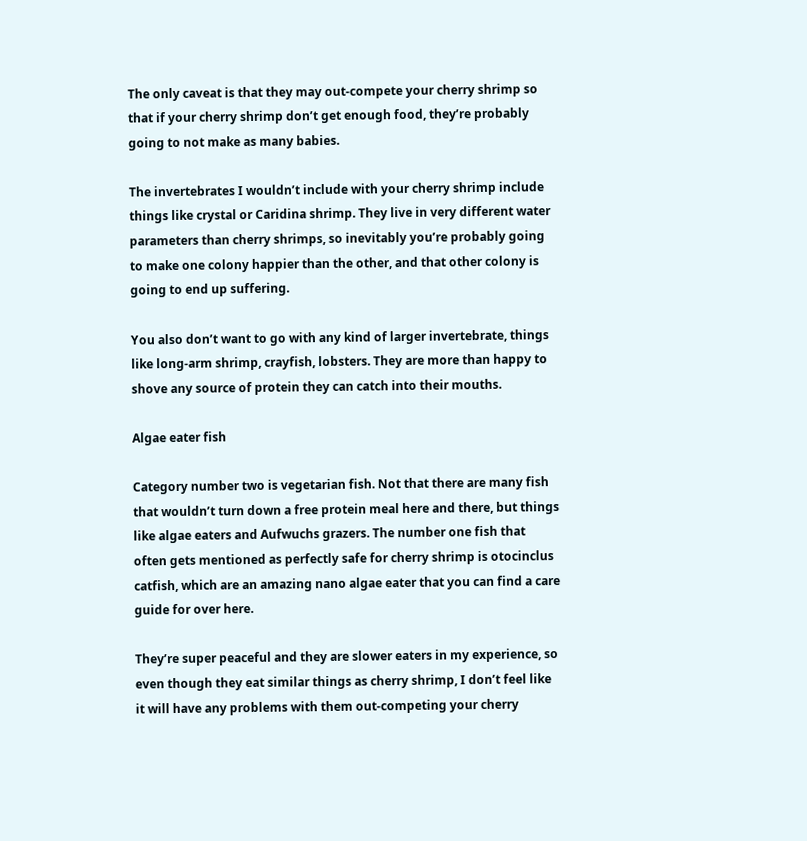The only caveat is that they may out-compete your cherry shrimp so that if your cherry shrimp don’t get enough food, they’re probably going to not make as many babies.

The invertebrates I wouldn’t include with your cherry shrimp include things like crystal or Caridina shrimp. They live in very different water parameters than cherry shrimps, so inevitably you’re probably going to make one colony happier than the other, and that other colony is going to end up suffering.

You also don’t want to go with any kind of larger invertebrate, things like long-arm shrimp, crayfish, lobsters. They are more than happy to shove any source of protein they can catch into their mouths.

Algae eater fish

Category number two is vegetarian fish. Not that there are many fish that wouldn’t turn down a free protein meal here and there, but things like algae eaters and Aufwuchs grazers. The number one fish that often gets mentioned as perfectly safe for cherry shrimp is otocinclus catfish, which are an amazing nano algae eater that you can find a care guide for over here.

They’re super peaceful and they are slower eaters in my experience, so even though they eat similar things as cherry shrimp, I don’t feel like it will have any problems with them out-competing your cherry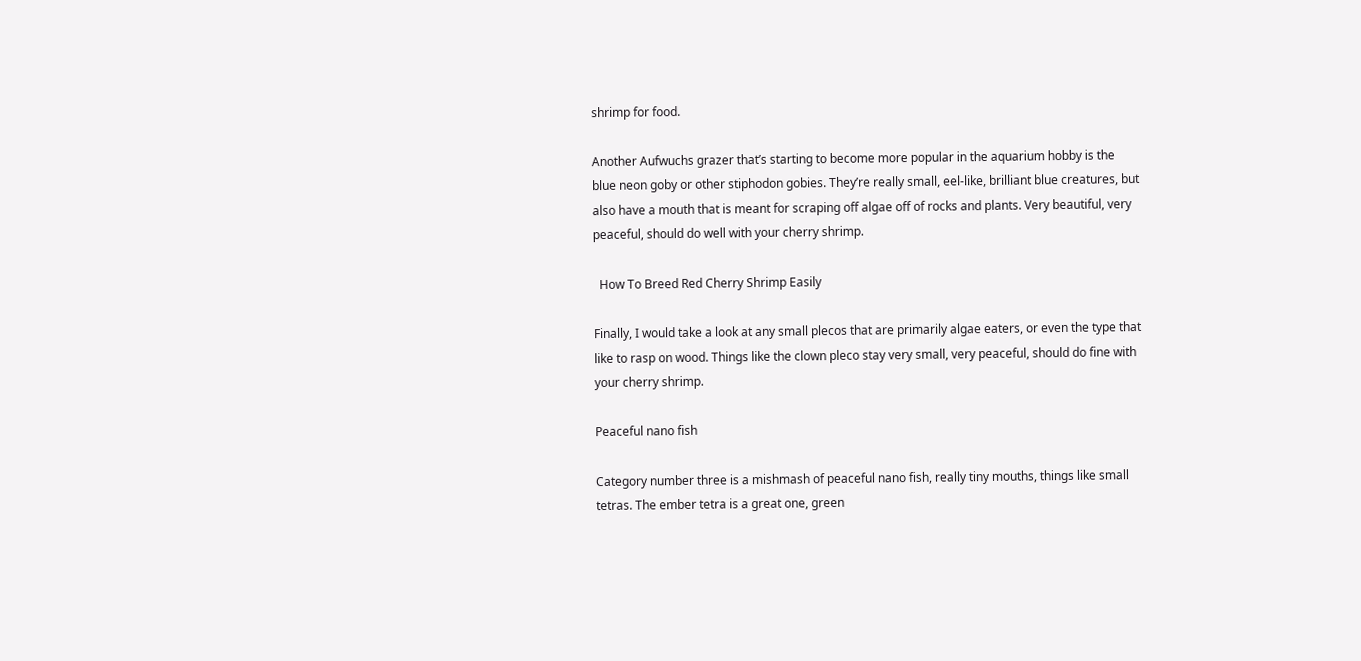shrimp for food.

Another Aufwuchs grazer that’s starting to become more popular in the aquarium hobby is the blue neon goby or other stiphodon gobies. They’re really small, eel-like, brilliant blue creatures, but also have a mouth that is meant for scraping off algae off of rocks and plants. Very beautiful, very peaceful, should do well with your cherry shrimp.

  How To Breed Red Cherry Shrimp Easily

Finally, I would take a look at any small plecos that are primarily algae eaters, or even the type that like to rasp on wood. Things like the clown pleco stay very small, very peaceful, should do fine with your cherry shrimp.

Peaceful nano fish

Category number three is a mishmash of peaceful nano fish, really tiny mouths, things like small tetras. The ember tetra is a great one, green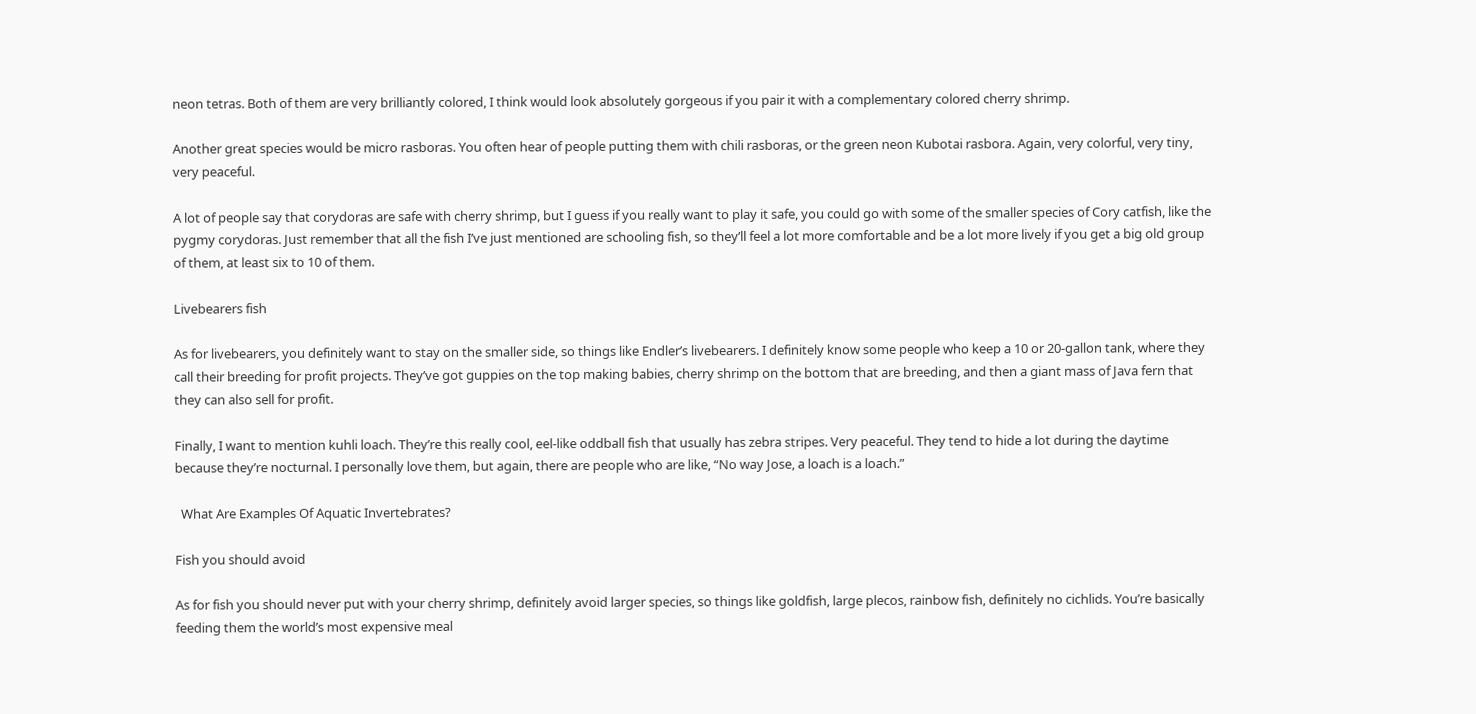neon tetras. Both of them are very brilliantly colored, I think would look absolutely gorgeous if you pair it with a complementary colored cherry shrimp.

Another great species would be micro rasboras. You often hear of people putting them with chili rasboras, or the green neon Kubotai rasbora. Again, very colorful, very tiny, very peaceful.

A lot of people say that corydoras are safe with cherry shrimp, but I guess if you really want to play it safe, you could go with some of the smaller species of Cory catfish, like the pygmy corydoras. Just remember that all the fish I’ve just mentioned are schooling fish, so they’ll feel a lot more comfortable and be a lot more lively if you get a big old group of them, at least six to 10 of them.

Livebearers fish

As for livebearers, you definitely want to stay on the smaller side, so things like Endler’s livebearers. I definitely know some people who keep a 10 or 20-gallon tank, where they call their breeding for profit projects. They’ve got guppies on the top making babies, cherry shrimp on the bottom that are breeding, and then a giant mass of Java fern that they can also sell for profit.

Finally, I want to mention kuhli loach. They’re this really cool, eel-like oddball fish that usually has zebra stripes. Very peaceful. They tend to hide a lot during the daytime because they’re nocturnal. I personally love them, but again, there are people who are like, “No way Jose, a loach is a loach.”

  What Are Examples Of Aquatic Invertebrates?

Fish you should avoid

As for fish you should never put with your cherry shrimp, definitely avoid larger species, so things like goldfish, large plecos, rainbow fish, definitely no cichlids. You’re basically feeding them the world’s most expensive meal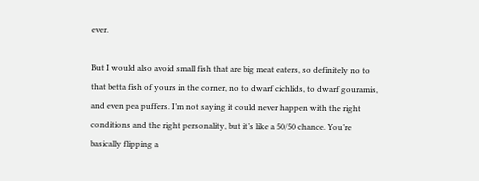ever.

But I would also avoid small fish that are big meat eaters, so definitely no to that betta fish of yours in the corner, no to dwarf cichlids, to dwarf gouramis, and even pea puffers. I’m not saying it could never happen with the right conditions and the right personality, but it’s like a 50/50 chance. You’re basically flipping a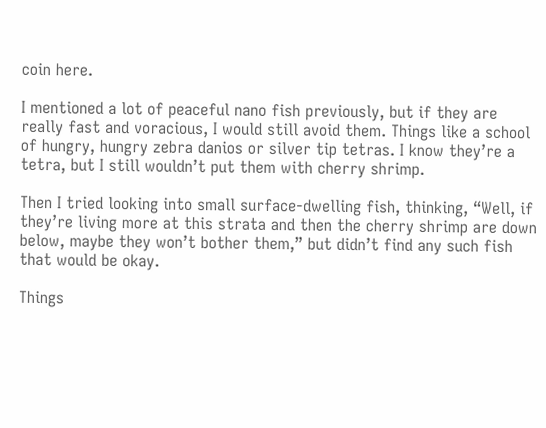coin here.

I mentioned a lot of peaceful nano fish previously, but if they are really fast and voracious, I would still avoid them. Things like a school of hungry, hungry zebra danios or silver tip tetras. I know they’re a tetra, but I still wouldn’t put them with cherry shrimp.

Then I tried looking into small surface-dwelling fish, thinking, “Well, if they’re living more at this strata and then the cherry shrimp are down below, maybe they won’t bother them,” but didn’t find any such fish that would be okay.

Things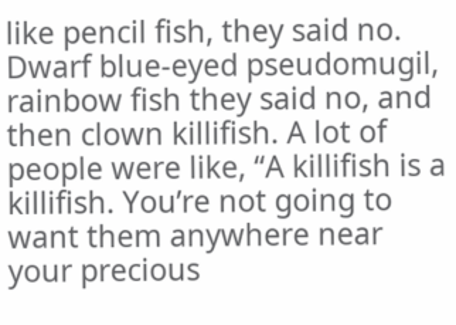like pencil fish, they said no. Dwarf blue-eyed pseudomugil, rainbow fish they said no, and then clown killifish. A lot of people were like, “A killifish is a killifish. You’re not going to want them anywhere near your precious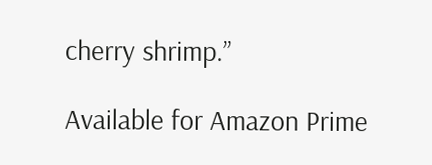cherry shrimp.”

Available for Amazon Prime